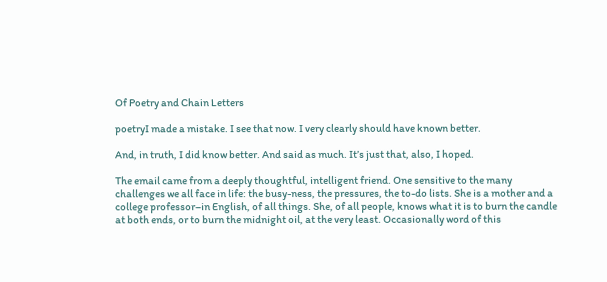Of Poetry and Chain Letters

poetryI made a mistake. I see that now. I very clearly should have known better.

And, in truth, I did know better. And said as much. It’s just that, also, I hoped.

The email came from a deeply thoughtful, intelligent friend. One sensitive to the many challenges we all face in life: the busy-ness, the pressures, the to-do lists. She is a mother and a college professor–in English, of all things. She, of all people, knows what it is to burn the candle at both ends, or to burn the midnight oil, at the very least. Occasionally word of this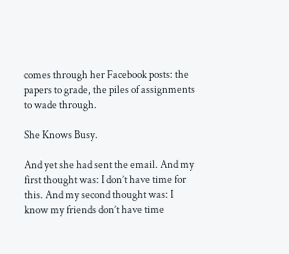comes through her Facebook posts: the papers to grade, the piles of assignments to wade through.

She Knows Busy.

And yet she had sent the email. And my first thought was: I don’t have time for this. And my second thought was: I know my friends don’t have time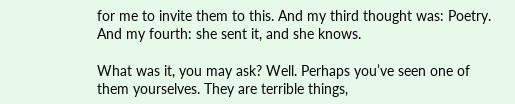for me to invite them to this. And my third thought was: Poetry. And my fourth: she sent it, and she knows.

What was it, you may ask? Well. Perhaps you’ve seen one of them yourselves. They are terrible things,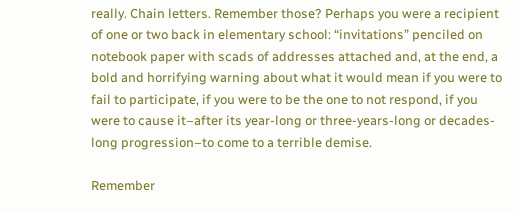really. Chain letters. Remember those? Perhaps you were a recipient of one or two back in elementary school: “invitations” penciled on notebook paper with scads of addresses attached and, at the end, a bold and horrifying warning about what it would mean if you were to fail to participate, if you were to be the one to not respond, if you were to cause it–after its year-long or three-years-long or decades-long progression–to come to a terrible demise.

Remember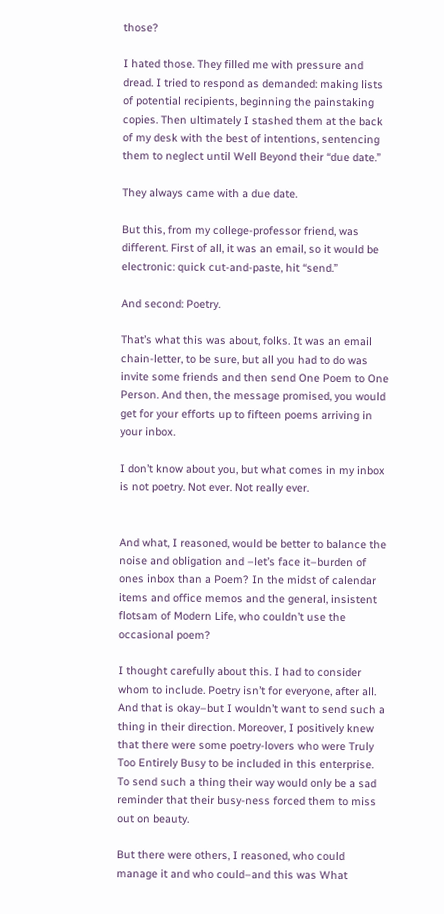those?

I hated those. They filled me with pressure and dread. I tried to respond as demanded: making lists of potential recipients, beginning the painstaking copies. Then ultimately I stashed them at the back of my desk with the best of intentions, sentencing them to neglect until Well Beyond their “due date.”

They always came with a due date.

But this, from my college-professor friend, was different. First of all, it was an email, so it would be electronic: quick cut-and-paste, hit “send.”

And second: Poetry.

That’s what this was about, folks. It was an email chain-letter, to be sure, but all you had to do was invite some friends and then send One Poem to One Person. And then, the message promised, you would get for your efforts up to fifteen poems arriving in your inbox.

I don’t know about you, but what comes in my inbox is not poetry. Not ever. Not really ever.


And what, I reasoned, would be better to balance the noise and obligation and –let’s face it–burden of ones inbox than a Poem? In the midst of calendar items and office memos and the general, insistent flotsam of Modern Life, who couldn’t use the occasional poem?

I thought carefully about this. I had to consider whom to include. Poetry isn’t for everyone, after all. And that is okay–but I wouldn’t want to send such a thing in their direction. Moreover, I positively knew that there were some poetry-lovers who were Truly Too Entirely Busy to be included in this enterprise. To send such a thing their way would only be a sad reminder that their busy-ness forced them to miss out on beauty.

But there were others, I reasoned, who could manage it and who could–and this was What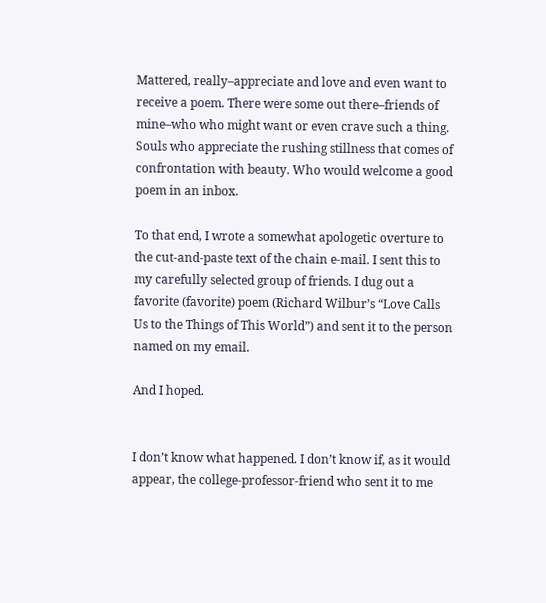Mattered, really–appreciate and love and even want to receive a poem. There were some out there–friends of mine–who who might want or even crave such a thing. Souls who appreciate the rushing stillness that comes of confrontation with beauty. Who would welcome a good poem in an inbox.

To that end, I wrote a somewhat apologetic overture to the cut-and-paste text of the chain e-mail. I sent this to my carefully selected group of friends. I dug out a favorite (favorite) poem (Richard Wilbur’s “Love Calls Us to the Things of This World”) and sent it to the person named on my email.

And I hoped.


I don’t know what happened. I don’t know if, as it would appear, the college-professor-friend who sent it to me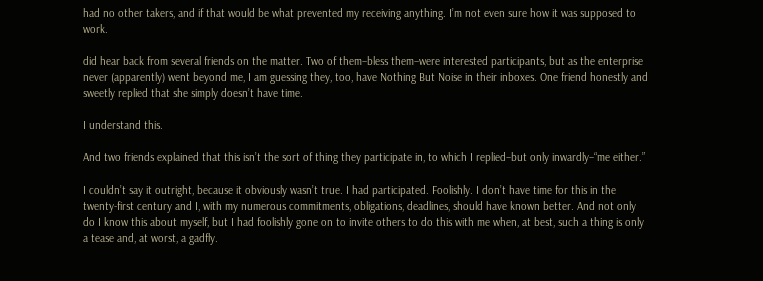had no other takers, and if that would be what prevented my receiving anything. I’m not even sure how it was supposed to work.

did hear back from several friends on the matter. Two of them–bless them–were interested participants, but as the enterprise never (apparently) went beyond me, I am guessing they, too, have Nothing But Noise in their inboxes. One friend honestly and sweetly replied that she simply doesn’t have time.

I understand this.

And two friends explained that this isn’t the sort of thing they participate in, to which I replied–but only inwardly–“me either.”

I couldn’t say it outright, because it obviously wasn’t true. I had participated. Foolishly. I don’t have time for this in the twenty-first century and I, with my numerous commitments, obligations, deadlines, should have known better. And not only do I know this about myself, but I had foolishly gone on to invite others to do this with me when, at best, such a thing is only a tease and, at worst, a gadfly.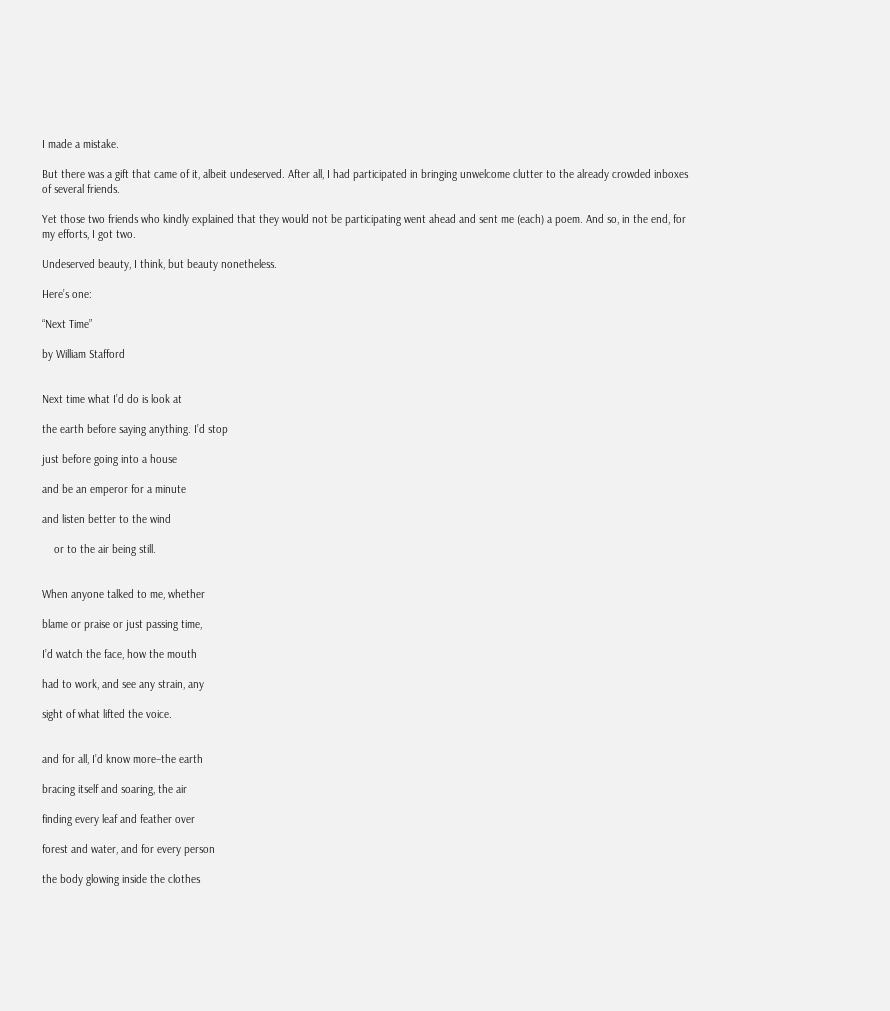I made a mistake.

But there was a gift that came of it, albeit undeserved. After all, I had participated in bringing unwelcome clutter to the already crowded inboxes of several friends.

Yet those two friends who kindly explained that they would not be participating went ahead and sent me (each) a poem. And so, in the end, for my efforts, I got two.

Undeserved beauty, I think, but beauty nonetheless.

Here’s one:

“Next Time”

by William Stafford


Next time what I’d do is look at

the earth before saying anything. I’d stop

just before going into a house

and be an emperor for a minute

and listen better to the wind

    or to the air being still.


When anyone talked to me, whether

blame or praise or just passing time,

I’d watch the face, how the mouth

had to work, and see any strain, any

sight of what lifted the voice.


and for all, I’d know more–the earth

bracing itself and soaring, the air

finding every leaf and feather over

forest and water, and for every person

the body glowing inside the clothes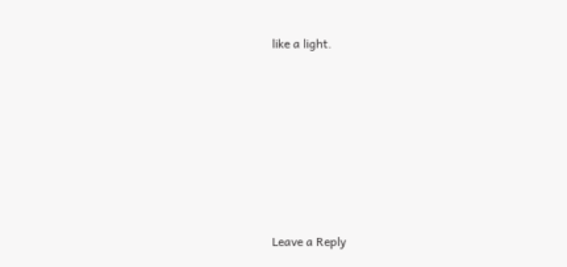like a light.







Leave a Reply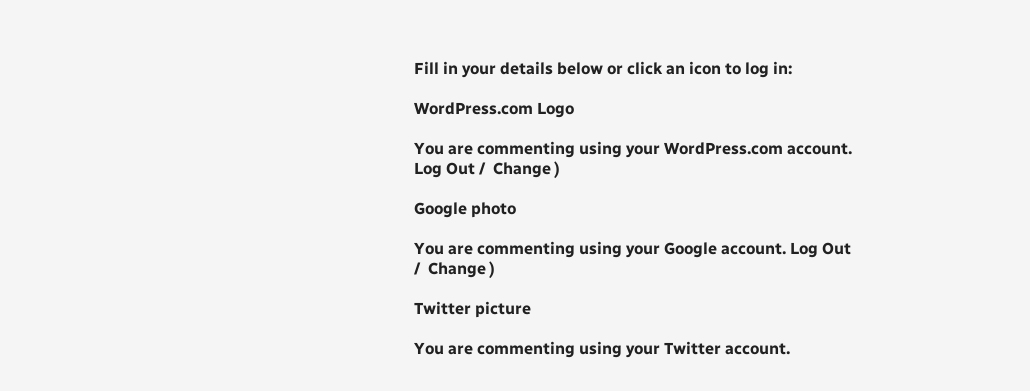Fill in your details below or click an icon to log in:

WordPress.com Logo

You are commenting using your WordPress.com account. Log Out /  Change )

Google photo

You are commenting using your Google account. Log Out /  Change )

Twitter picture

You are commenting using your Twitter account.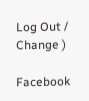Log Out /  Change )

Facebook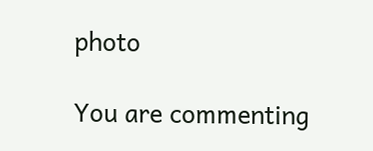photo

You are commenting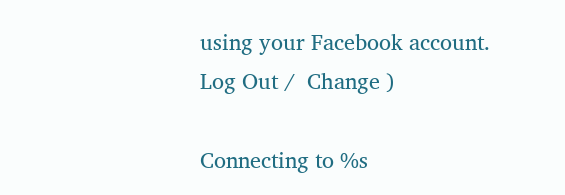using your Facebook account. Log Out /  Change )

Connecting to %s